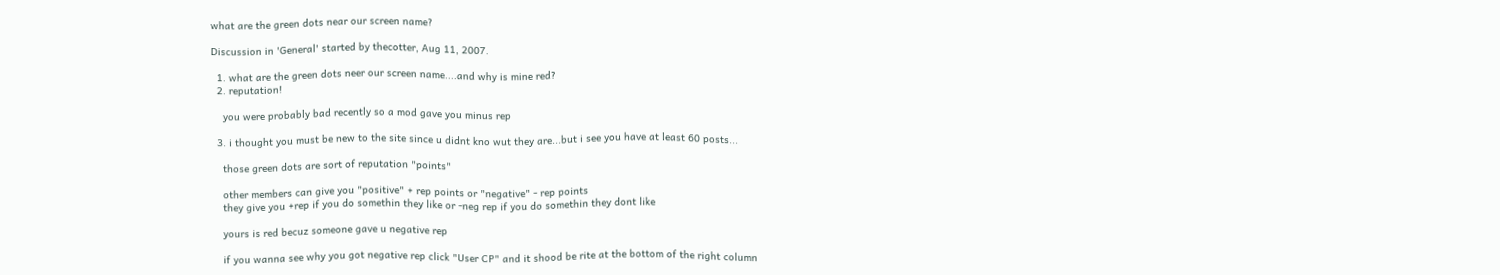what are the green dots near our screen name?

Discussion in 'General' started by thecotter, Aug 11, 2007.

  1. what are the green dots neer our screen name....and why is mine red?
  2. reputation!

    you were probably bad recently so a mod gave you minus rep

  3. i thought you must be new to the site since u didnt kno wut they are...but i see you have at least 60 posts...

    those green dots are sort of reputation "points"

    other members can give you "positive" + rep points or "negative" - rep points
    they give you +rep if you do somethin they like or -neg rep if you do somethin they dont like

    yours is red becuz someone gave u negative rep

    if you wanna see why you got negative rep click "User CP" and it shood be rite at the bottom of the right column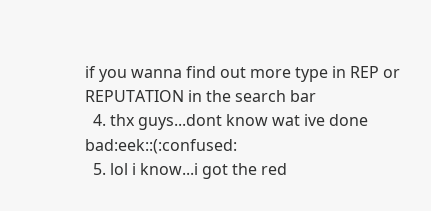if you wanna find out more type in REP or REPUTATION in the search bar
  4. thx guys...dont know wat ive done bad:eek::(:confused:
  5. lol i know...i got the red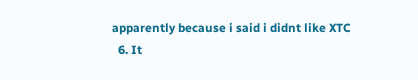apparently because i said i didnt like XTC
  6. It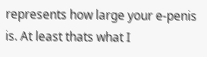represents how large your e-penis is. At least thats what I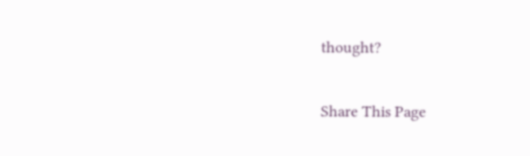thought?

Share This Page